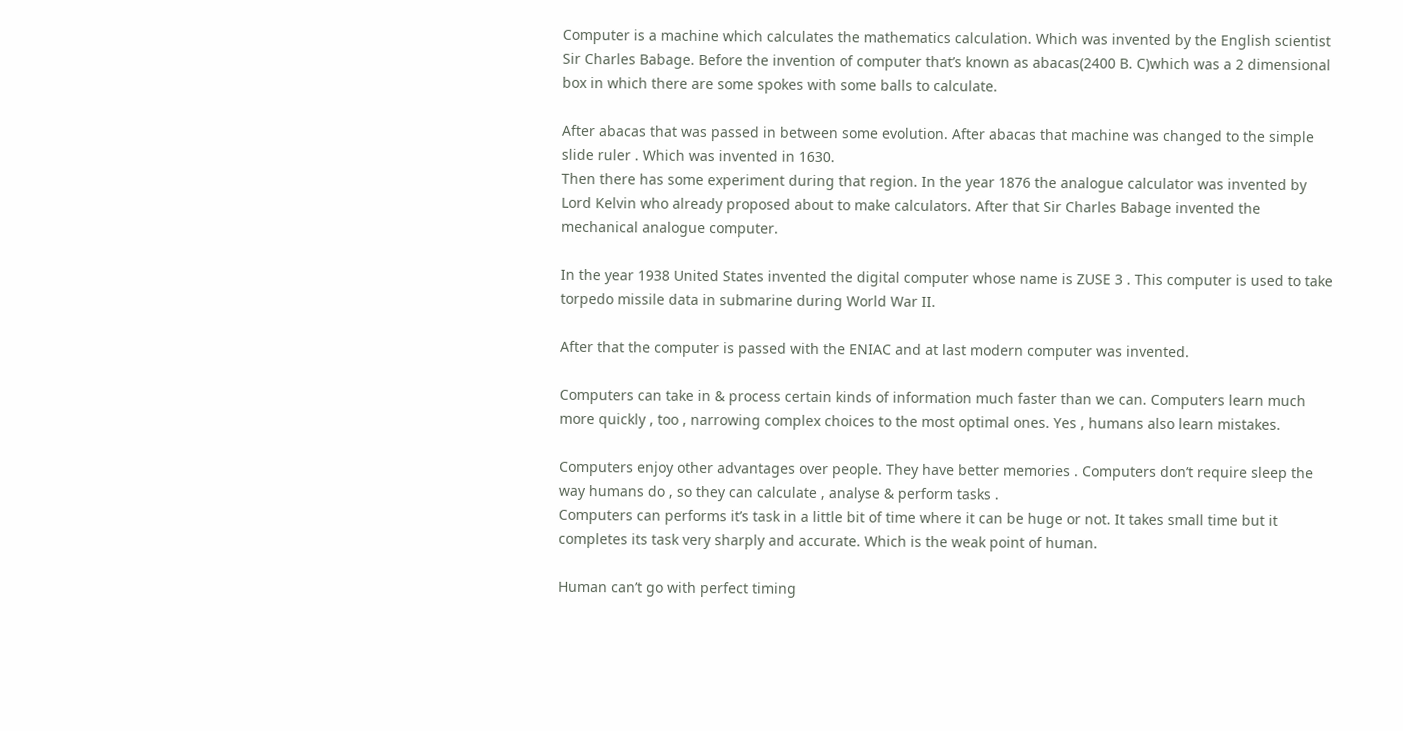Computer is a machine which calculates the mathematics calculation. Which was invented by the English scientist Sir Charles Babage. Before the invention of computer that’s known as abacas(2400 B. C)which was a 2 dimensional box in which there are some spokes with some balls to calculate.

After abacas that was passed in between some evolution. After abacas that machine was changed to the simple slide ruler . Which was invented in 1630.
Then there has some experiment during that region. In the year 1876 the analogue calculator was invented by Lord Kelvin who already proposed about to make calculators. After that Sir Charles Babage invented the mechanical analogue computer.

In the year 1938 United States invented the digital computer whose name is ZUSE 3 . This computer is used to take torpedo missile data in submarine during World War II.

After that the computer is passed with the ENIAC and at last modern computer was invented.

Computers can take in & process certain kinds of information much faster than we can. Computers learn much more quickly , too , narrowing complex choices to the most optimal ones. Yes , humans also learn mistakes.

Computers enjoy other advantages over people. They have better memories . Computers don’t require sleep the way humans do , so they can calculate , analyse & perform tasks .
Computers can performs it’s task in a little bit of time where it can be huge or not. It takes small time but it completes its task very sharply and accurate. Which is the weak point of human.

Human can’t go with perfect timing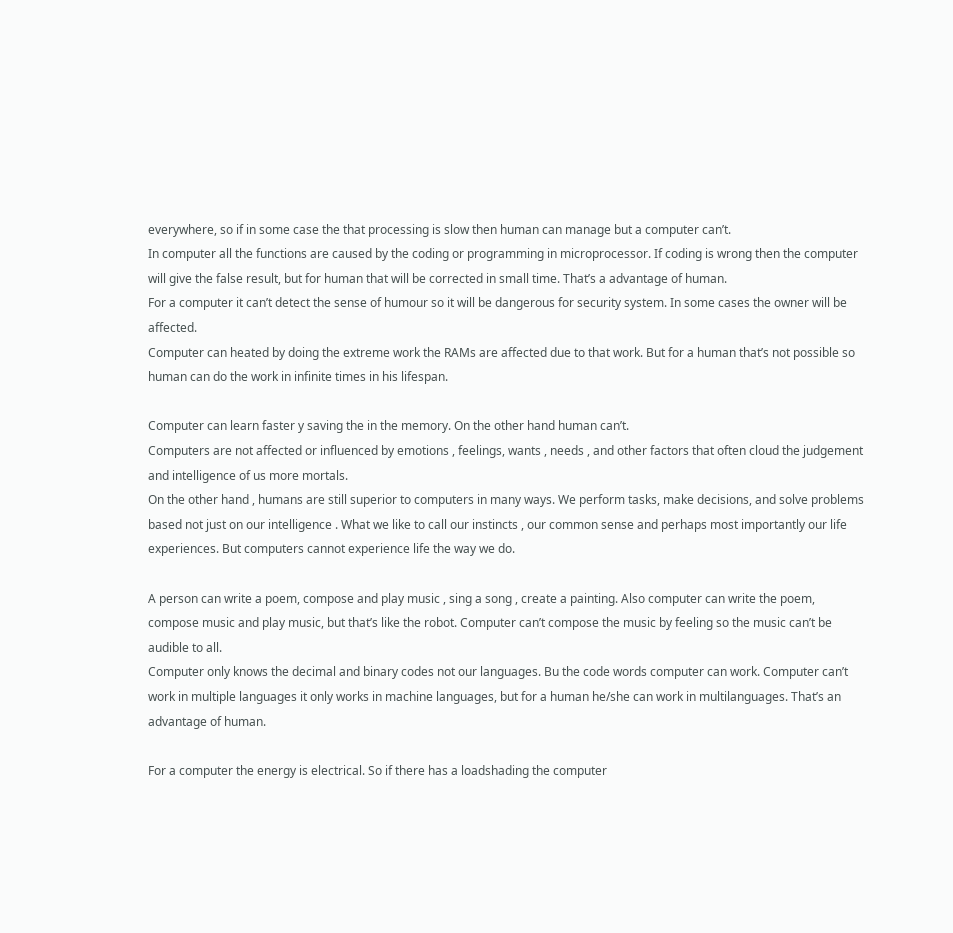everywhere, so if in some case the that processing is slow then human can manage but a computer can’t.
In computer all the functions are caused by the coding or programming in microprocessor. If coding is wrong then the computer will give the false result, but for human that will be corrected in small time. That’s a advantage of human.
For a computer it can’t detect the sense of humour so it will be dangerous for security system. In some cases the owner will be affected.
Computer can heated by doing the extreme work the RAMs are affected due to that work. But for a human that’s not possible so human can do the work in infinite times in his lifespan.

Computer can learn faster y saving the in the memory. On the other hand human can’t.
Computers are not affected or influenced by emotions , feelings, wants , needs , and other factors that often cloud the judgement and intelligence of us more mortals.
On the other hand , humans are still superior to computers in many ways. We perform tasks, make decisions, and solve problems based not just on our intelligence . What we like to call our instincts , our common sense and perhaps most importantly our life experiences. But computers cannot experience life the way we do.

A person can write a poem, compose and play music , sing a song , create a painting. Also computer can write the poem, compose music and play music, but that’s like the robot. Computer can’t compose the music by feeling so the music can’t be audible to all.
Computer only knows the decimal and binary codes not our languages. Bu the code words computer can work. Computer can’t work in multiple languages it only works in machine languages, but for a human he/she can work in multilanguages. That’s an advantage of human.

For a computer the energy is electrical. So if there has a loadshading the computer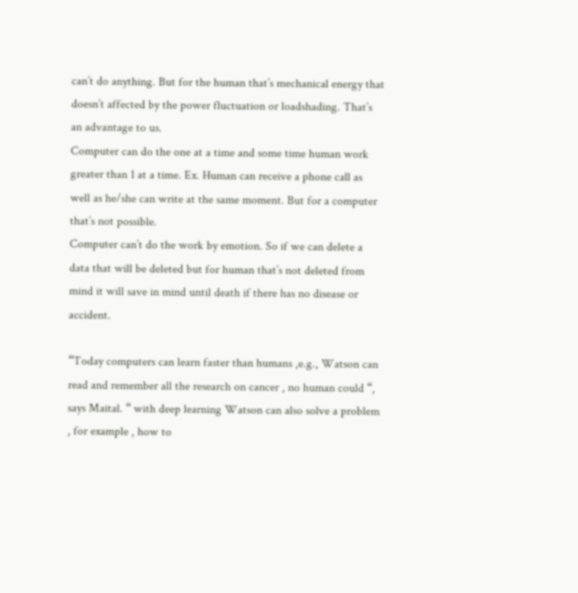can’t do anything. But for the human that’s mechanical energy that doesn’t affected by the power fluctuation or loadshading. That’s an advantage to us.
Computer can do the one at a time and some time human work greater than 1 at a time. Ex. Human can receive a phone call as well as he/she can write at the same moment. But for a computer that’s not possible.
Computer can’t do the work by emotion. So if we can delete a data that will be deleted but for human that’s not deleted from mind it will save in mind until death if there has no disease or accident.

“Today computers can learn faster than humans ,e.g., Watson can read and remember all the research on cancer , no human could “, says Maital. “ with deep learning Watson can also solve a problem , for example , how to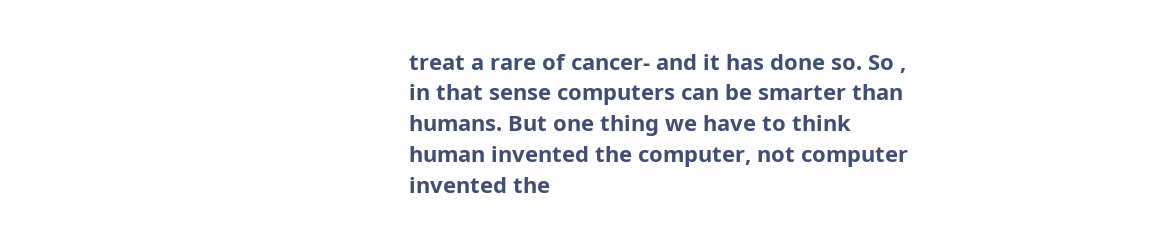treat a rare of cancer- and it has done so. So , in that sense computers can be smarter than humans. But one thing we have to think human invented the computer, not computer invented the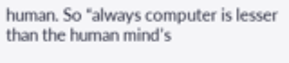human. So “always computer is lesser than the human mind’s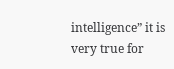intelligence” it is very true for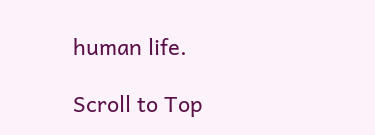human life.

Scroll to Top